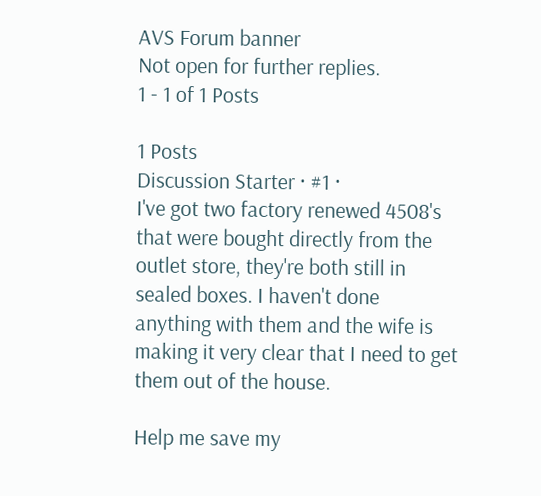AVS Forum banner
Not open for further replies.
1 - 1 of 1 Posts

1 Posts
Discussion Starter · #1 ·
I've got two factory renewed 4508's that were bought directly from the outlet store, they're both still in sealed boxes. I haven't done anything with them and the wife is making it very clear that I need to get them out of the house.

Help me save my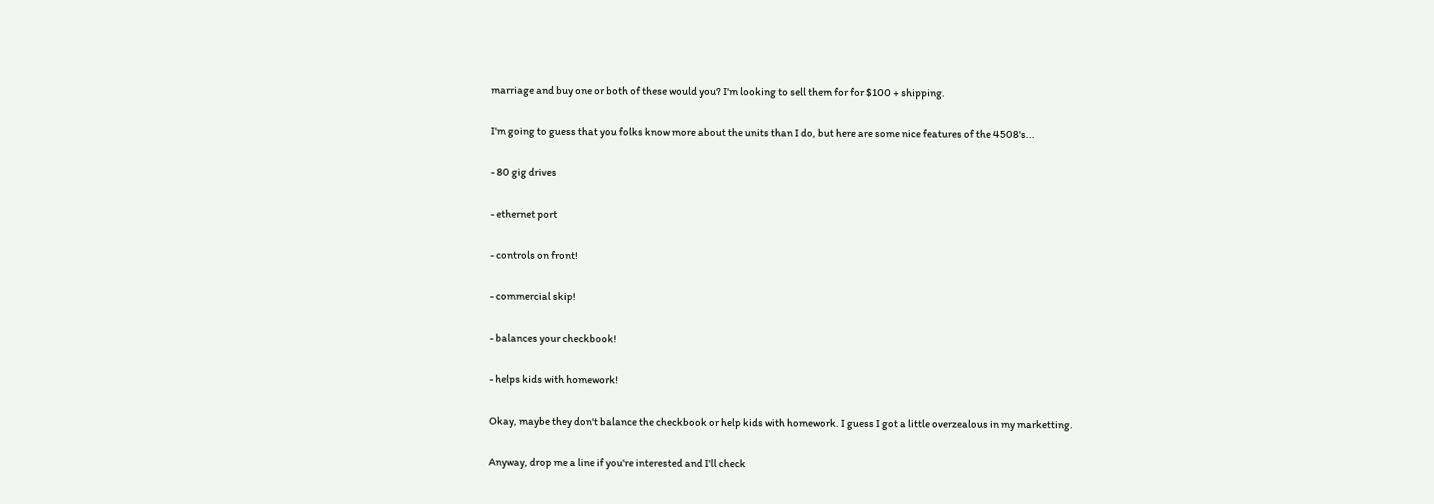marriage and buy one or both of these would you? I'm looking to sell them for for $100 + shipping.

I'm going to guess that you folks know more about the units than I do, but here are some nice features of the 4508's...

- 80 gig drives

- ethernet port

- controls on front!

- commercial skip!

- balances your checkbook!

- helps kids with homework!

Okay, maybe they don't balance the checkbook or help kids with homework. I guess I got a little overzealous in my marketting.

Anyway, drop me a line if you're interested and I'll check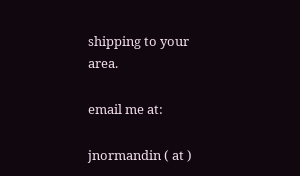shipping to your area.

email me at:

jnormandin ( at )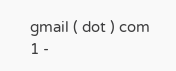gmail ( dot ) com
1 -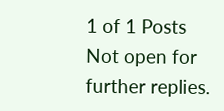1 of 1 Posts
Not open for further replies.